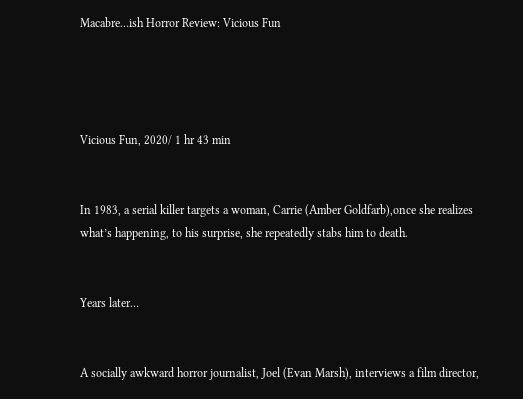Macabre…ish Horror Review: Vicious Fun




Vicious Fun, 2020/ 1 hr 43 min


In 1983, a serial killer targets a woman, Carrie (Amber Goldfarb),once she realizes what’s happening, to his surprise, she repeatedly stabs him to death.


Years later…


A socially awkward horror journalist, Joel (Evan Marsh), interviews a film director,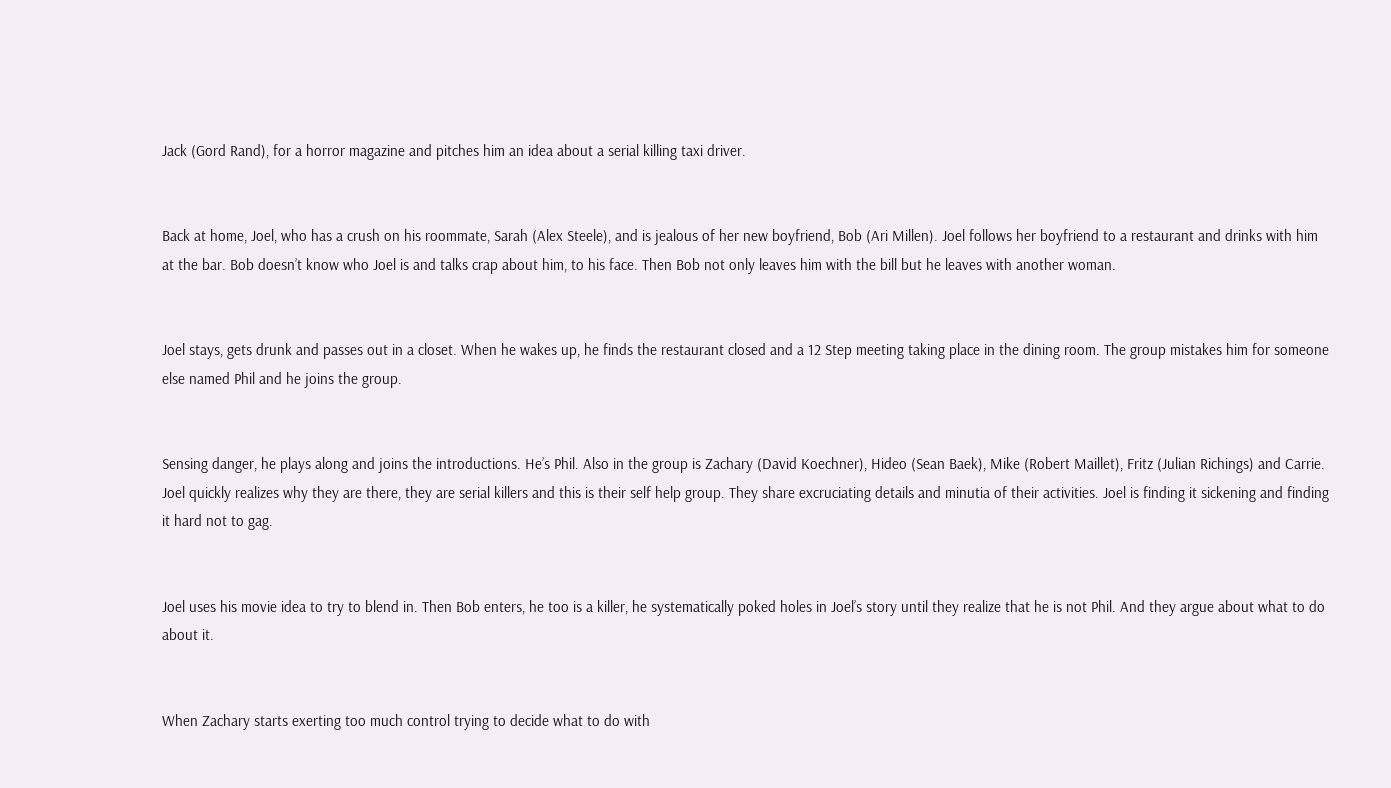Jack (Gord Rand), for a horror magazine and pitches him an idea about a serial killing taxi driver.


Back at home, Joel, who has a crush on his roommate, Sarah (Alex Steele), and is jealous of her new boyfriend, Bob (Ari Millen). Joel follows her boyfriend to a restaurant and drinks with him at the bar. Bob doesn’t know who Joel is and talks crap about him, to his face. Then Bob not only leaves him with the bill but he leaves with another woman.


Joel stays, gets drunk and passes out in a closet. When he wakes up, he finds the restaurant closed and a 12 Step meeting taking place in the dining room. The group mistakes him for someone else named Phil and he joins the group.


Sensing danger, he plays along and joins the introductions. He’s Phil. Also in the group is Zachary (David Koechner), Hideo (Sean Baek), Mike (Robert Maillet), Fritz (Julian Richings) and Carrie. Joel quickly realizes why they are there, they are serial killers and this is their self help group. They share excruciating details and minutia of their activities. Joel is finding it sickening and finding it hard not to gag.


Joel uses his movie idea to try to blend in. Then Bob enters, he too is a killer, he systematically poked holes in Joel’s story until they realize that he is not Phil. And they argue about what to do about it.


When Zachary starts exerting too much control trying to decide what to do with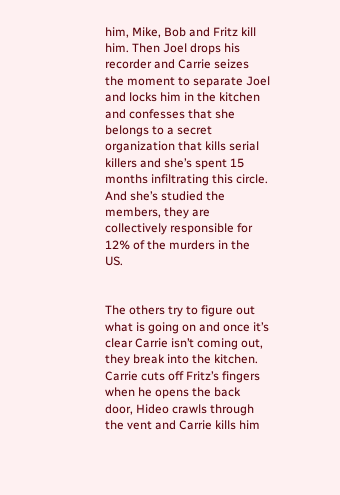him, Mike, Bob and Fritz kill him. Then Joel drops his recorder and Carrie seizes the moment to separate Joel and locks him in the kitchen and confesses that she belongs to a secret organization that kills serial killers and she’s spent 15 months infiltrating this circle. And she’s studied the members, they are collectively responsible for 12% of the murders in the US.


The others try to figure out what is going on and once it’s clear Carrie isn’t coming out, they break into the kitchen. Carrie cuts off Fritz’s fingers when he opens the back door, Hideo crawls through the vent and Carrie kills him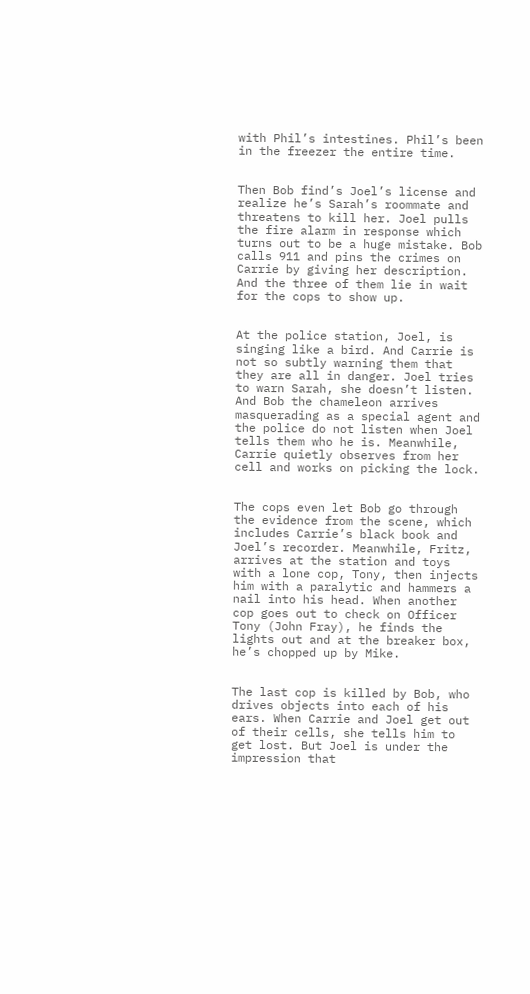with Phil’s intestines. Phil’s been in the freezer the entire time.


Then Bob find’s Joel’s license and realize he’s Sarah’s roommate and threatens to kill her. Joel pulls the fire alarm in response which turns out to be a huge mistake. Bob calls 911 and pins the crimes on Carrie by giving her description. And the three of them lie in wait for the cops to show up.


At the police station, Joel, is singing like a bird. And Carrie is not so subtly warning them that they are all in danger. Joel tries to warn Sarah, she doesn’t listen. And Bob the chameleon arrives masquerading as a special agent and the police do not listen when Joel tells them who he is. Meanwhile, Carrie quietly observes from her cell and works on picking the lock.


The cops even let Bob go through the evidence from the scene, which includes Carrie’s black book and Joel’s recorder. Meanwhile, Fritz, arrives at the station and toys with a lone cop, Tony, then injects him with a paralytic and hammers a nail into his head. When another cop goes out to check on Officer Tony (John Fray), he finds the lights out and at the breaker box, he’s chopped up by Mike.


The last cop is killed by Bob, who drives objects into each of his ears. When Carrie and Joel get out of their cells, she tells him to get lost. But Joel is under the impression that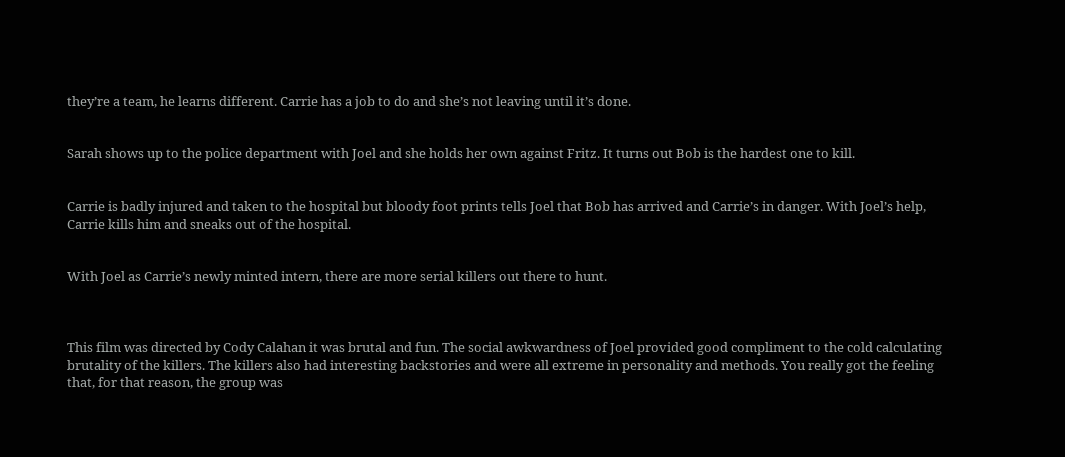they’re a team, he learns different. Carrie has a job to do and she’s not leaving until it’s done.


Sarah shows up to the police department with Joel and she holds her own against Fritz. It turns out Bob is the hardest one to kill.


Carrie is badly injured and taken to the hospital but bloody foot prints tells Joel that Bob has arrived and Carrie’s in danger. With Joel’s help, Carrie kills him and sneaks out of the hospital.


With Joel as Carrie’s newly minted intern, there are more serial killers out there to hunt.



This film was directed by Cody Calahan it was brutal and fun. The social awkwardness of Joel provided good compliment to the cold calculating brutality of the killers. The killers also had interesting backstories and were all extreme in personality and methods. You really got the feeling that, for that reason, the group was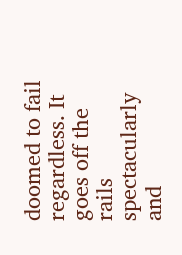doomed to fail regardless. It goes off the rails spectacularly and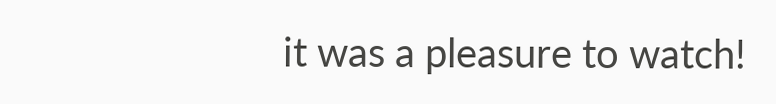it was a pleasure to watch!